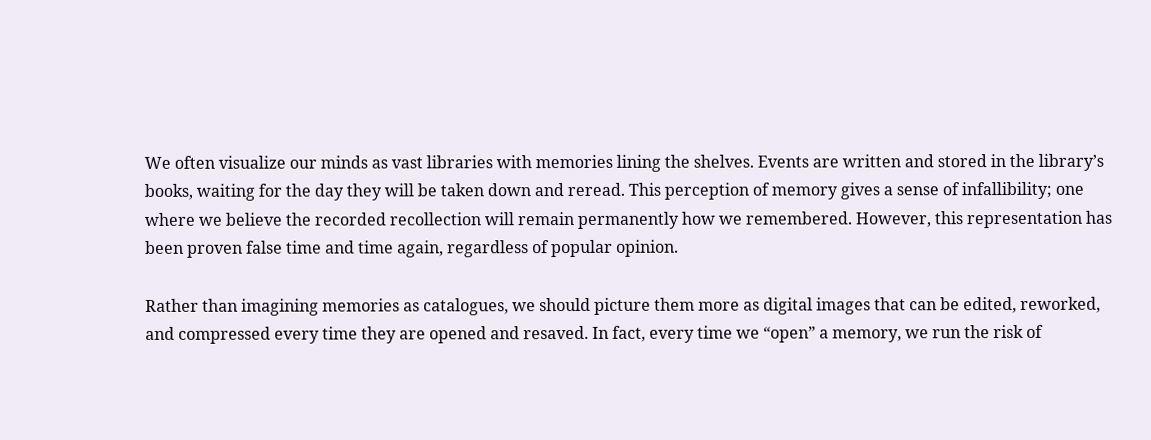We often visualize our minds as vast libraries with memories lining the shelves. Events are written and stored in the library’s books, waiting for the day they will be taken down and reread. This perception of memory gives a sense of infallibility; one where we believe the recorded recollection will remain permanently how we remembered. However, this representation has been proven false time and time again, regardless of popular opinion.

Rather than imagining memories as catalogues, we should picture them more as digital images that can be edited, reworked, and compressed every time they are opened and resaved. In fact, every time we “open” a memory, we run the risk of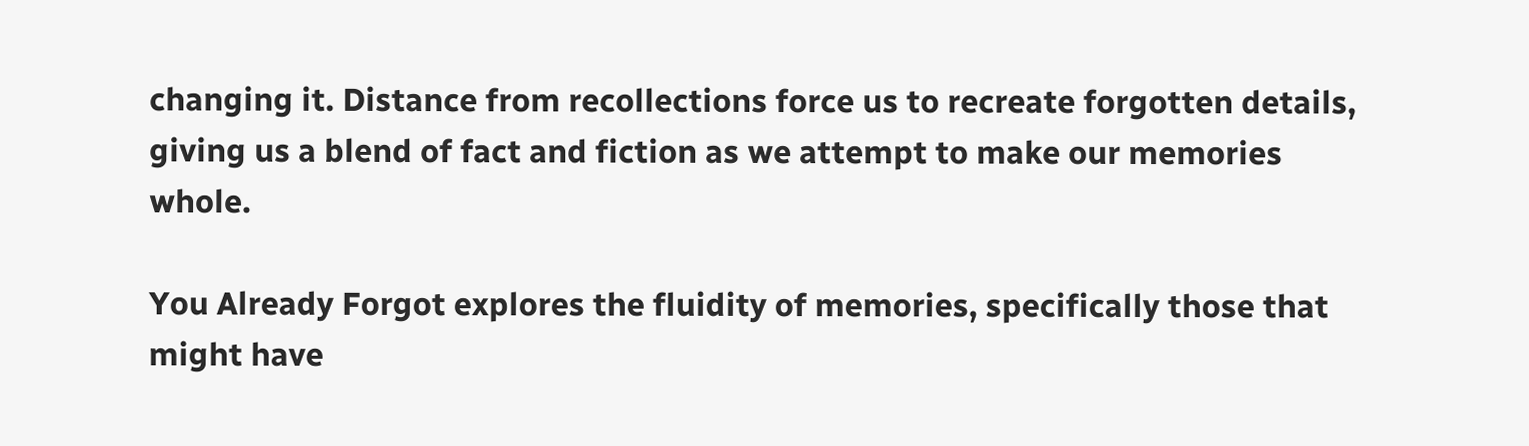changing it. Distance from recollections force us to recreate forgotten details, giving us a blend of fact and fiction as we attempt to make our memories whole.

You Already Forgot explores the fluidity of memories, specifically those that might have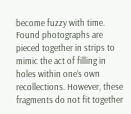become fuzzy with time. Found photographs are pieced together in strips to mimic the act of filling in holes within one’s own recollections. However, these fragments do not fit together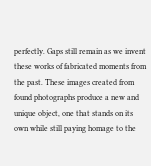perfectly. Gaps still remain as we invent these works of fabricated moments from the past. These images created from found photographs produce a new and unique object, one that stands on its own while still paying homage to the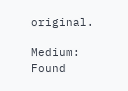original.

Medium: Found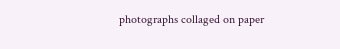photographs collaged on paper